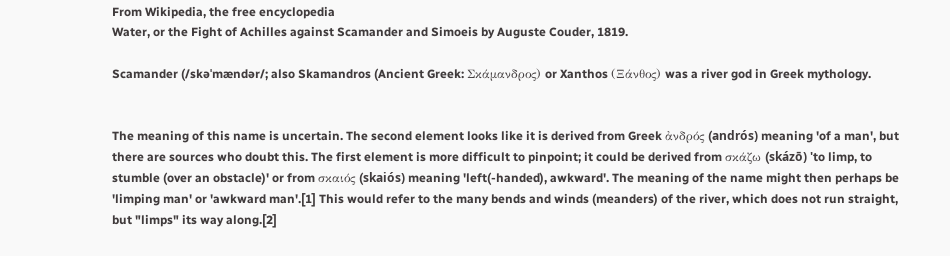From Wikipedia, the free encyclopedia
Water, or the Fight of Achilles against Scamander and Simoeis by Auguste Couder, 1819.

Scamander (/skəˈmændər/; also Skamandros (Ancient Greek: Σκάμανδρος) or Xanthos (Ξάνθος) was a river god in Greek mythology.


The meaning of this name is uncertain. The second element looks like it is derived from Greek ἀνδρός (andrós) meaning 'of a man', but there are sources who doubt this. The first element is more difficult to pinpoint; it could be derived from σκάζω (skázō) 'to limp, to stumble (over an obstacle)' or from σκαιός (skaiós) meaning 'left(-handed), awkward'. The meaning of the name might then perhaps be 'limping man' or 'awkward man'.[1] This would refer to the many bends and winds (meanders) of the river, which does not run straight, but "limps" its way along.[2]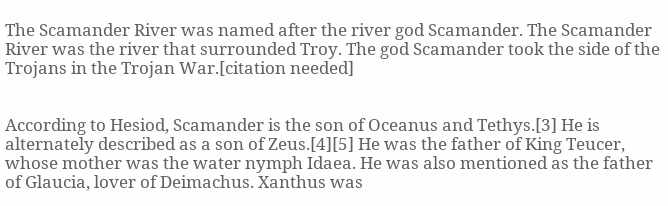The Scamander River was named after the river god Scamander. The Scamander River was the river that surrounded Troy. The god Scamander took the side of the Trojans in the Trojan War.[citation needed]


According to Hesiod, Scamander is the son of Oceanus and Tethys.[3] He is alternately described as a son of Zeus.[4][5] He was the father of King Teucer, whose mother was the water nymph Idaea. He was also mentioned as the father of Glaucia, lover of Deimachus. Xanthus was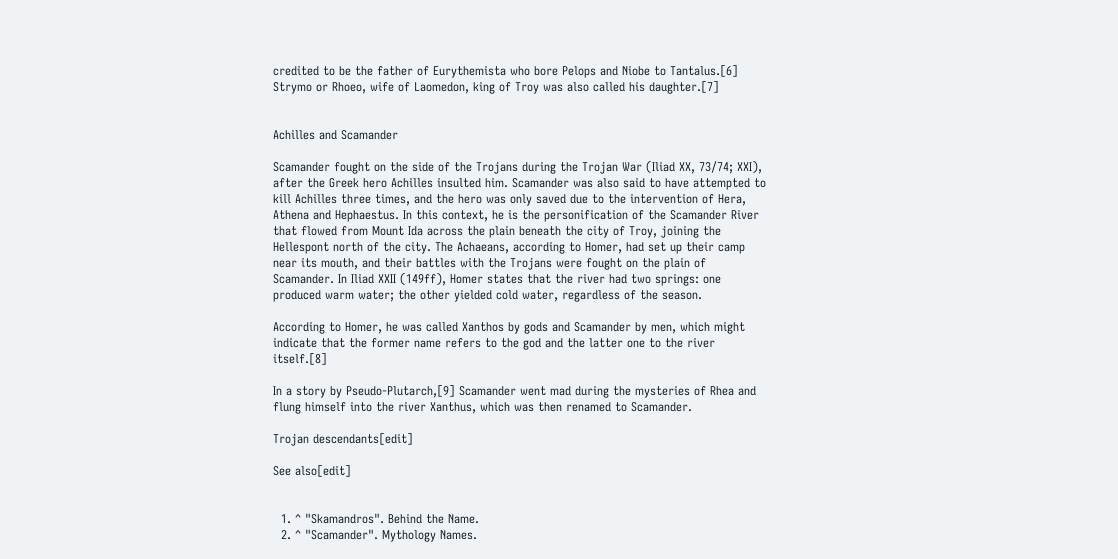credited to be the father of Eurythemista who bore Pelops and Niobe to Tantalus.[6] Strymo or Rhoeo, wife of Laomedon, king of Troy was also called his daughter.[7]


Achilles and Scamander

Scamander fought on the side of the Trojans during the Trojan War (Iliad XX, 73/74; XXI), after the Greek hero Achilles insulted him. Scamander was also said to have attempted to kill Achilles three times, and the hero was only saved due to the intervention of Hera, Athena and Hephaestus. In this context, he is the personification of the Scamander River that flowed from Mount Ida across the plain beneath the city of Troy, joining the Hellespont north of the city. The Achaeans, according to Homer, had set up their camp near its mouth, and their battles with the Trojans were fought on the plain of Scamander. In Iliad XXII (149ff), Homer states that the river had two springs: one produced warm water; the other yielded cold water, regardless of the season.

According to Homer, he was called Xanthos by gods and Scamander by men, which might indicate that the former name refers to the god and the latter one to the river itself.[8]

In a story by Pseudo-Plutarch,[9] Scamander went mad during the mysteries of Rhea and flung himself into the river Xanthus, which was then renamed to Scamander.

Trojan descendants[edit]

See also[edit]


  1. ^ "Skamandros". Behind the Name.
  2. ^ "Scamander". Mythology Names.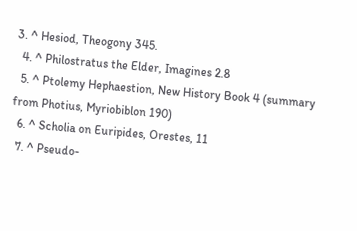3. ^ Hesiod, Theogony 345.
  4. ^ Philostratus the Elder, Imagines 2.8
  5. ^ Ptolemy Hephaestion, New History Book 4 (summary from Photius, Myriobiblon 190)
  6. ^ Scholia on Euripides, Orestes, 11
  7. ^ Pseudo-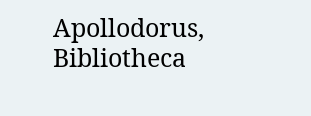Apollodorus, Bibliotheca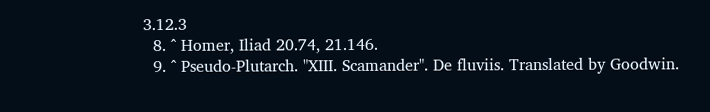3.12.3
  8. ^ Homer, Iliad 20.74, 21.146.
  9. ^ Pseudo-Plutarch. "XIII. Scamander". De fluviis. Translated by Goodwin.